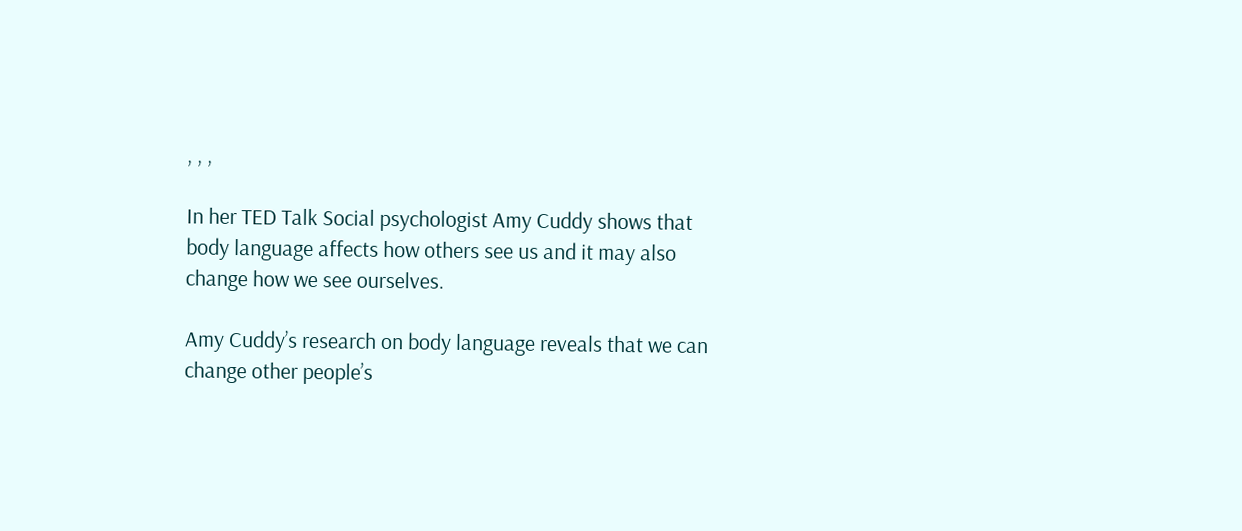, , ,

In her TED Talk Social psychologist Amy Cuddy shows that body language affects how others see us and it may also change how we see ourselves.

Amy Cuddy’s research on body language reveals that we can change other people’s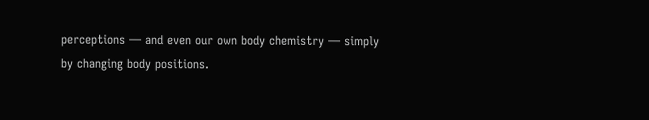perceptions — and even our own body chemistry — simply by changing body positions.